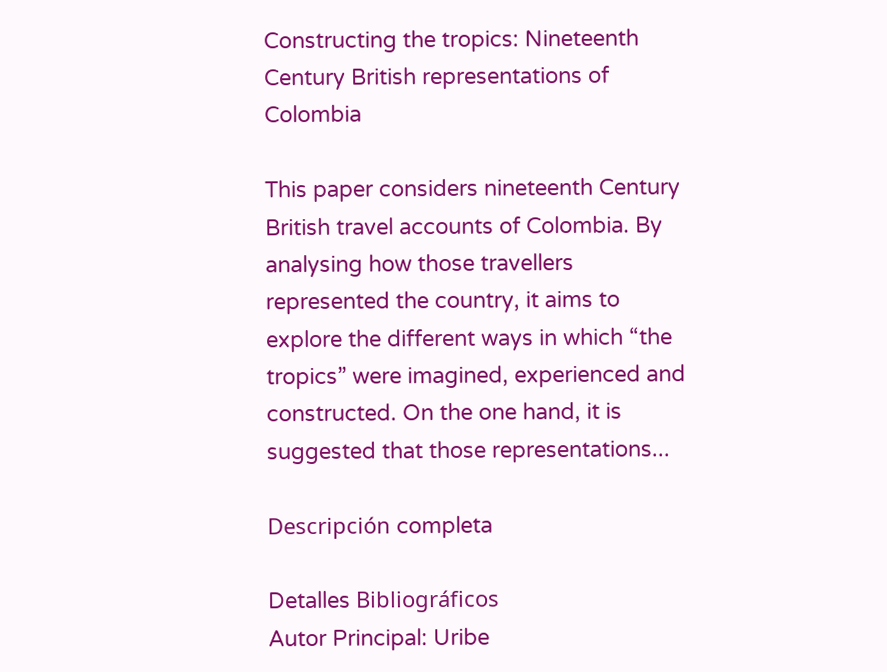Constructing the tropics: Nineteenth Century British representations of Colombia

This paper considers nineteenth Century British travel accounts of Colombia. By analysing how those travellers represented the country, it aims to explore the different ways in which “the tropics” were imagined, experienced and constructed. On the one hand, it is suggested that those representations...

Descripción completa

Detalles Bibliográficos
Autor Principal: Uribe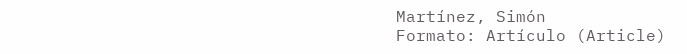Martínez, Simón
Formato: Artículo (Article)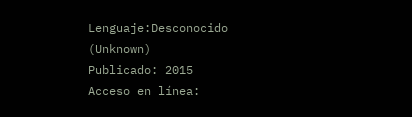Lenguaje:Desconocido (Unknown)
Publicado: 2015
Acceso en línea: